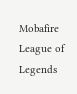Mobafire League of Legends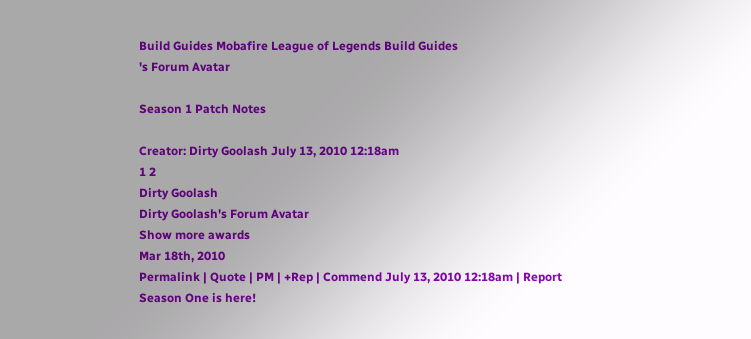Build Guides Mobafire League of Legends Build Guides
's Forum Avatar

Season 1 Patch Notes

Creator: Dirty Goolash July 13, 2010 12:18am
1 2
Dirty Goolash
Dirty Goolash's Forum Avatar
Show more awards
Mar 18th, 2010
Permalink | Quote | PM | +Rep | Commend July 13, 2010 12:18am | Report
Season One is here!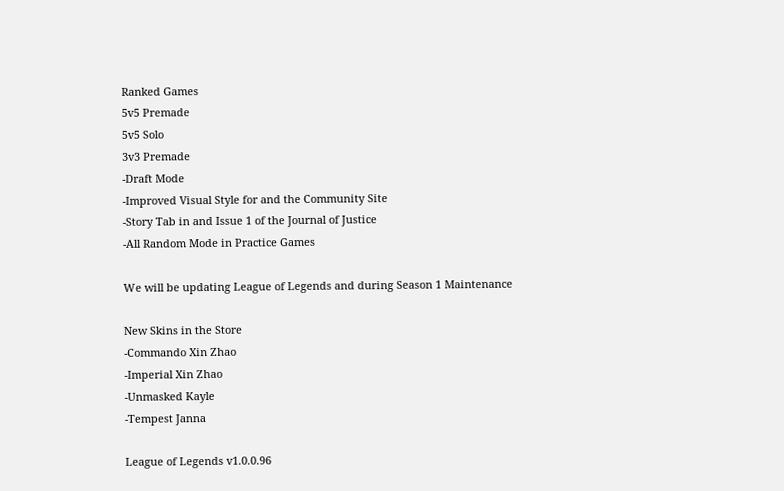Ranked Games
5v5 Premade
5v5 Solo
3v3 Premade
-Draft Mode
-Improved Visual Style for and the Community Site
-Story Tab in and Issue 1 of the Journal of Justice
-All Random Mode in Practice Games

We will be updating League of Legends and during Season 1 Maintenance

New Skins in the Store
-Commando Xin Zhao
-Imperial Xin Zhao
-Unmasked Kayle
-Tempest Janna

League of Legends v1.0.0.96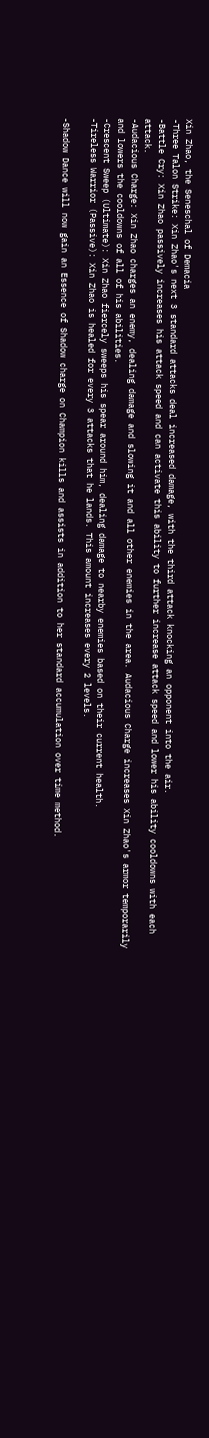Xin Zhao, the Seneschal of Demacia
-Three Talon Strike: Xin Zhao's next 3 standard attacks deal increased damage, with the third attack knocking an opponent into the air.
-Battle Cry: Xin Zhao passively increases his attack speed and can activate this ability to further increase attack speed and lower his ability cooldowns with each attack.
-Audacious Charge: Xin Zhao charges an enemy, dealing damage and slowing it and all other enemies in the area. Audacious Charge increases Xin Zhao's armor temporarily and lowers the cooldowns of all of his abilities.
-Crescent Sweep (Ultimate): Xin Zhao fiercely sweeps his spear around him, dealing damage to nearby enemies based on their current health.
-Tireless Warrior (Passive): Xin Zhao is healed for every 3 attacks that he lands. This amount increases every 2 levels.

-Shadow Dance will now gain an Essence of Shadow charge on Champion kills and assists in addition to her standard accumulation over time method.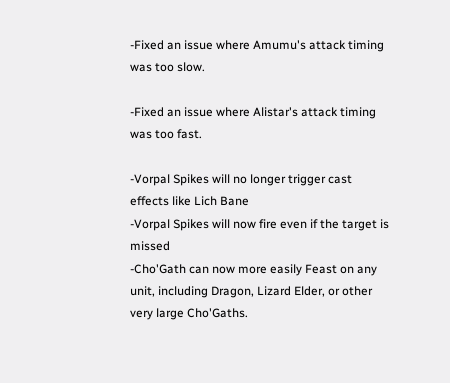-Fixed an issue where Amumu's attack timing was too slow.

-Fixed an issue where Alistar's attack timing was too fast.

-Vorpal Spikes will no longer trigger cast effects like Lich Bane
-Vorpal Spikes will now fire even if the target is missed
-Cho'Gath can now more easily Feast on any unit, including Dragon, Lizard Elder, or other very large Cho'Gaths.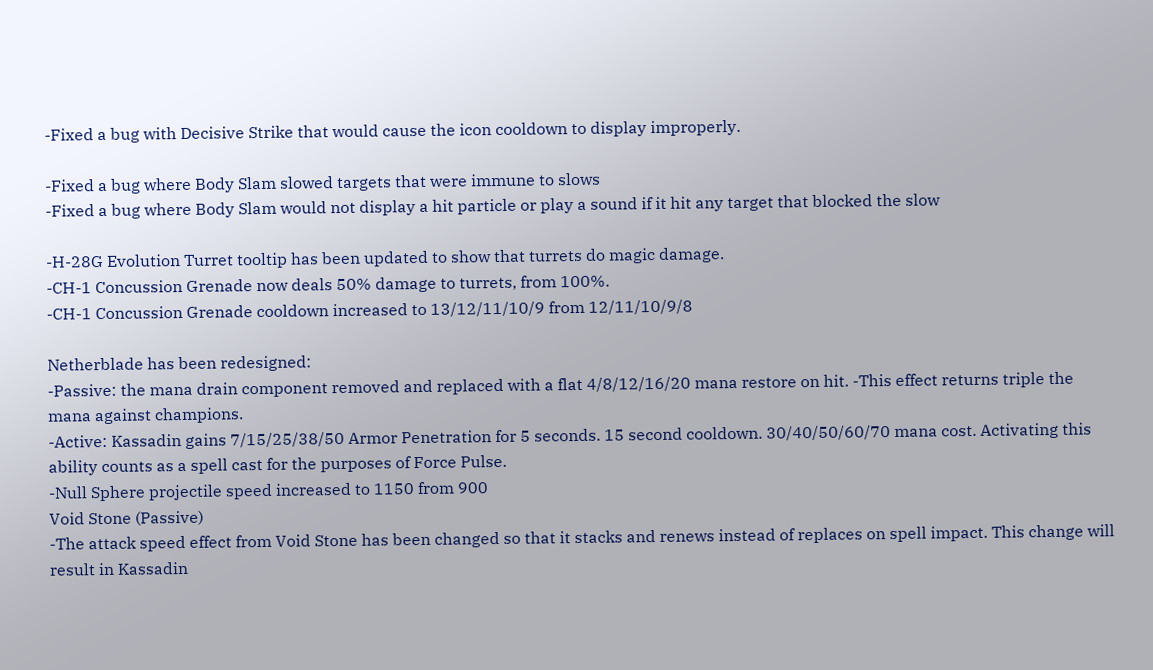-Fixed a bug with Decisive Strike that would cause the icon cooldown to display improperly.

-Fixed a bug where Body Slam slowed targets that were immune to slows
-Fixed a bug where Body Slam would not display a hit particle or play a sound if it hit any target that blocked the slow

-H-28G Evolution Turret tooltip has been updated to show that turrets do magic damage.
-CH-1 Concussion Grenade now deals 50% damage to turrets, from 100%.
-CH-1 Concussion Grenade cooldown increased to 13/12/11/10/9 from 12/11/10/9/8

Netherblade has been redesigned:
-Passive: the mana drain component removed and replaced with a flat 4/8/12/16/20 mana restore on hit. -This effect returns triple the mana against champions.
-Active: Kassadin gains 7/15/25/38/50 Armor Penetration for 5 seconds. 15 second cooldown. 30/40/50/60/70 mana cost. Activating this ability counts as a spell cast for the purposes of Force Pulse.
-Null Sphere projectile speed increased to 1150 from 900
Void Stone (Passive)
-The attack speed effect from Void Stone has been changed so that it stacks and renews instead of replaces on spell impact. This change will result in Kassadin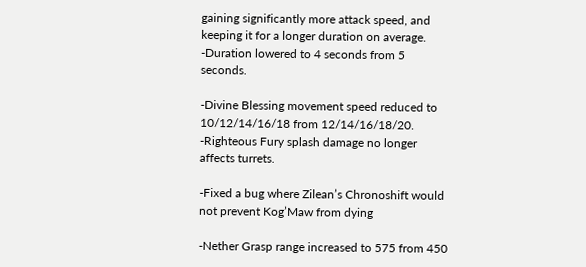gaining significantly more attack speed, and keeping it for a longer duration on average.
-Duration lowered to 4 seconds from 5 seconds.

-Divine Blessing movement speed reduced to 10/12/14/16/18 from 12/14/16/18/20.
-Righteous Fury splash damage no longer affects turrets.

-Fixed a bug where Zilean’s Chronoshift would not prevent Kog’Maw from dying

-Nether Grasp range increased to 575 from 450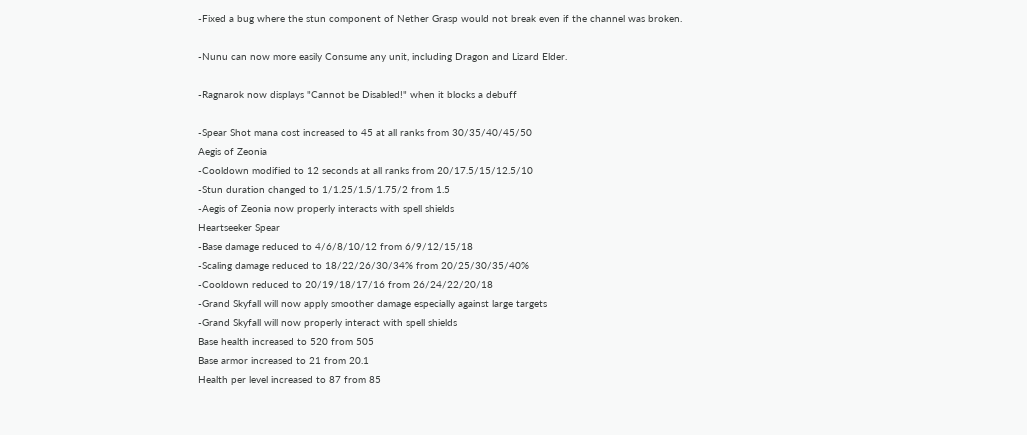-Fixed a bug where the stun component of Nether Grasp would not break even if the channel was broken.

-Nunu can now more easily Consume any unit, including Dragon and Lizard Elder.

-Ragnarok now displays "Cannot be Disabled!" when it blocks a debuff

-Spear Shot mana cost increased to 45 at all ranks from 30/35/40/45/50
Aegis of Zeonia
-Cooldown modified to 12 seconds at all ranks from 20/17.5/15/12.5/10
-Stun duration changed to 1/1.25/1.5/1.75/2 from 1.5
-Aegis of Zeonia now properly interacts with spell shields
Heartseeker Spear
-Base damage reduced to 4/6/8/10/12 from 6/9/12/15/18
-Scaling damage reduced to 18/22/26/30/34% from 20/25/30/35/40%
-Cooldown reduced to 20/19/18/17/16 from 26/24/22/20/18
-Grand Skyfall will now apply smoother damage especially against large targets
-Grand Skyfall will now properly interact with spell shields
Base health increased to 520 from 505
Base armor increased to 21 from 20.1
Health per level increased to 87 from 85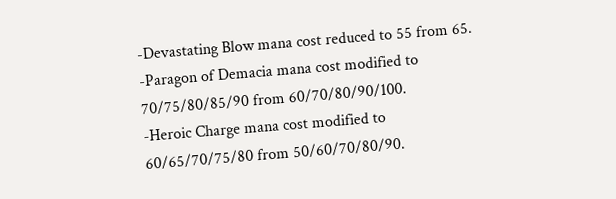-Devastating Blow mana cost reduced to 55 from 65.
-Paragon of Demacia mana cost modified to 70/75/80/85/90 from 60/70/80/90/100.
-Heroic Charge mana cost modified to 60/65/70/75/80 from 50/60/70/80/90.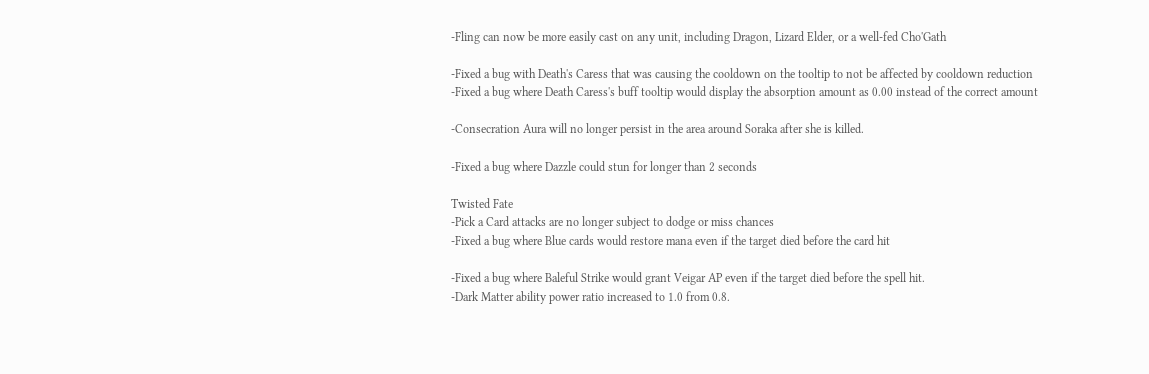-Fling can now be more easily cast on any unit, including Dragon, Lizard Elder, or a well-fed Cho'Gath

-Fixed a bug with Death's Caress that was causing the cooldown on the tooltip to not be affected by cooldown reduction
-Fixed a bug where Death Caress's buff tooltip would display the absorption amount as 0.00 instead of the correct amount

-Consecration Aura will no longer persist in the area around Soraka after she is killed.

-Fixed a bug where Dazzle could stun for longer than 2 seconds

Twisted Fate
-Pick a Card attacks are no longer subject to dodge or miss chances
-Fixed a bug where Blue cards would restore mana even if the target died before the card hit

-Fixed a bug where Baleful Strike would grant Veigar AP even if the target died before the spell hit.
-Dark Matter ability power ratio increased to 1.0 from 0.8.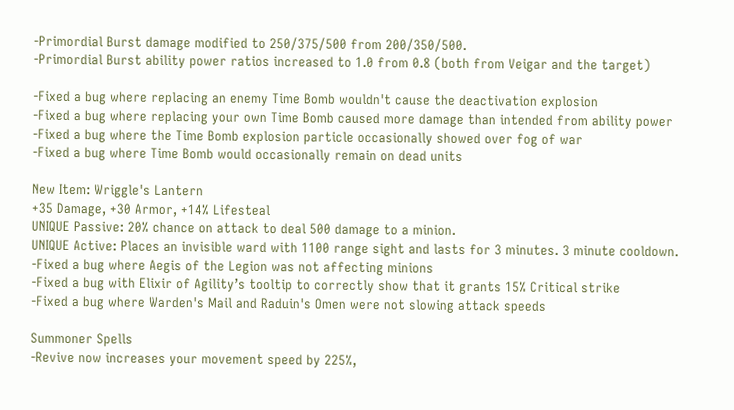-Primordial Burst damage modified to 250/375/500 from 200/350/500.
-Primordial Burst ability power ratios increased to 1.0 from 0.8 (both from Veigar and the target)

-Fixed a bug where replacing an enemy Time Bomb wouldn't cause the deactivation explosion
-Fixed a bug where replacing your own Time Bomb caused more damage than intended from ability power
-Fixed a bug where the Time Bomb explosion particle occasionally showed over fog of war
-Fixed a bug where Time Bomb would occasionally remain on dead units

New Item: Wriggle's Lantern
+35 Damage, +30 Armor, +14% Lifesteal
UNIQUE Passive: 20% chance on attack to deal 500 damage to a minion.
UNIQUE Active: Places an invisible ward with 1100 range sight and lasts for 3 minutes. 3 minute cooldown.
-Fixed a bug where Aegis of the Legion was not affecting minions
-Fixed a bug with Elixir of Agility’s tooltip to correctly show that it grants 15% Critical strike
-Fixed a bug where Warden's Mail and Raduin's Omen were not slowing attack speeds

Summoner Spells
-Revive now increases your movement speed by 225%,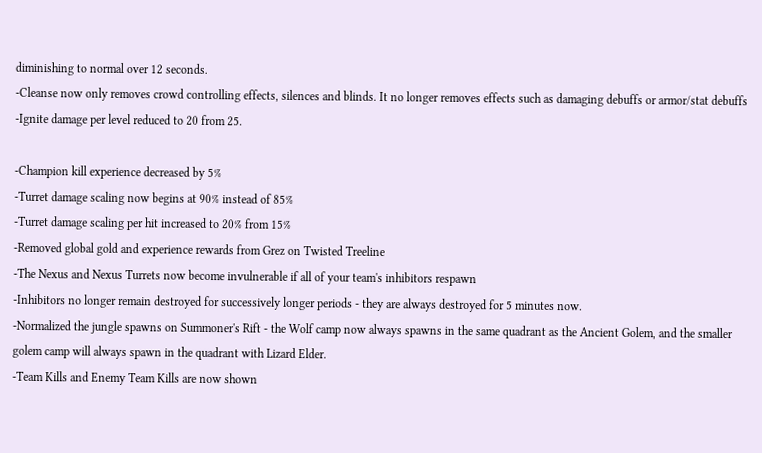diminishing to normal over 12 seconds.
-Cleanse now only removes crowd controlling effects, silences and blinds. It no longer removes effects such as damaging debuffs or armor/stat debuffs
-Ignite damage per level reduced to 20 from 25.

-Champion kill experience decreased by 5%
-Turret damage scaling now begins at 90% instead of 85%
-Turret damage scaling per hit increased to 20% from 15%
-Removed global gold and experience rewards from Grez on Twisted Treeline
-The Nexus and Nexus Turrets now become invulnerable if all of your team's inhibitors respawn
-Inhibitors no longer remain destroyed for successively longer periods - they are always destroyed for 5 minutes now.
-Normalized the jungle spawns on Summoner's Rift - the Wolf camp now always spawns in the same quadrant as the Ancient Golem, and the smaller golem camp will always spawn in the quadrant with Lizard Elder.
-Team Kills and Enemy Team Kills are now shown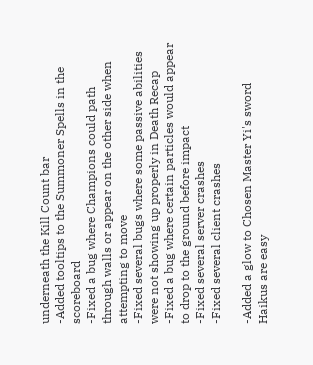underneath the Kill Count bar
-Added tooltips to the Summoner Spells in the scoreboard
-Fixed a bug where Champions could path through walls or appear on the other side when attempting to move
-Fixed several bugs where some passive abilities were not showing up properly in Death Recap
-Fixed a bug where certain particles would appear to drop to the ground before impact
-Fixed several server crashes
-Fixed several client crashes

-Added a glow to Chosen Master Yi's sword
Haikus are easy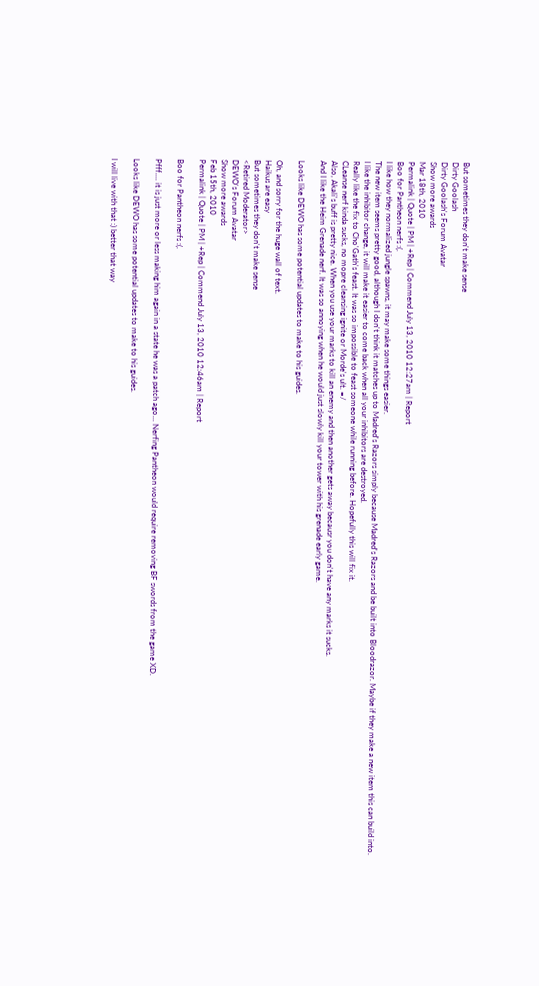But sometimes they don't make sense
Dirty Goolash
Dirty Goolash's Forum Avatar
Show more awards
Mar 18th, 2010
Permalink | Quote | PM | +Rep | Commend July 13, 2010 12:27am | Report
Boo for Pantheon nerfs :(.
I like how they normalized jungle spawns, it may make some things easier.
The new item seems pretty good, although I don't think it matches up to Madred's Razors simply because Madred's Razors and be built into Bloodrazor. Maybe if they make a new item this can build into.
I like the inhibitor change, it will make it easier to come back when all your inhibitors are destroyed.
Really like the fix to Cho'Gath's feast. It was so impossible to feast someone while running before. Hopefully this will fix it.
CLeanse nerf kinda sucks, no mopre cleansing ignite or Morde's ult. =/
Also, Akali's buff is pretty nice. When you use your marks to kill an enemy and then another gets away becausr you don't have any marks it sucks.
And I like the Heim Grenade nerf. It was so annoying when he would just slowly kill your tower with his grenade early game.

Looks like DEWO has some potential updates to make to his guides.

Oh, and sorry for the huge wall of text.
Haikus are easy
But sometimes they don't make sense
<Retired Moderator>
DEWO's Forum Avatar
Show more awards
Feb 15th, 2010
Permalink | Quote | PM | +Rep | Commend July 13, 2010 12:46am | Report

Boo for Pantheon nerfs :(.

Pfff.... it is just more or less making him again in a state he was a patch ago... Nerfing Pantheon would require removing BF swords from the game XD.

Looks like DEWO has some potential updates to make to his guides.

I will live with that :) better that way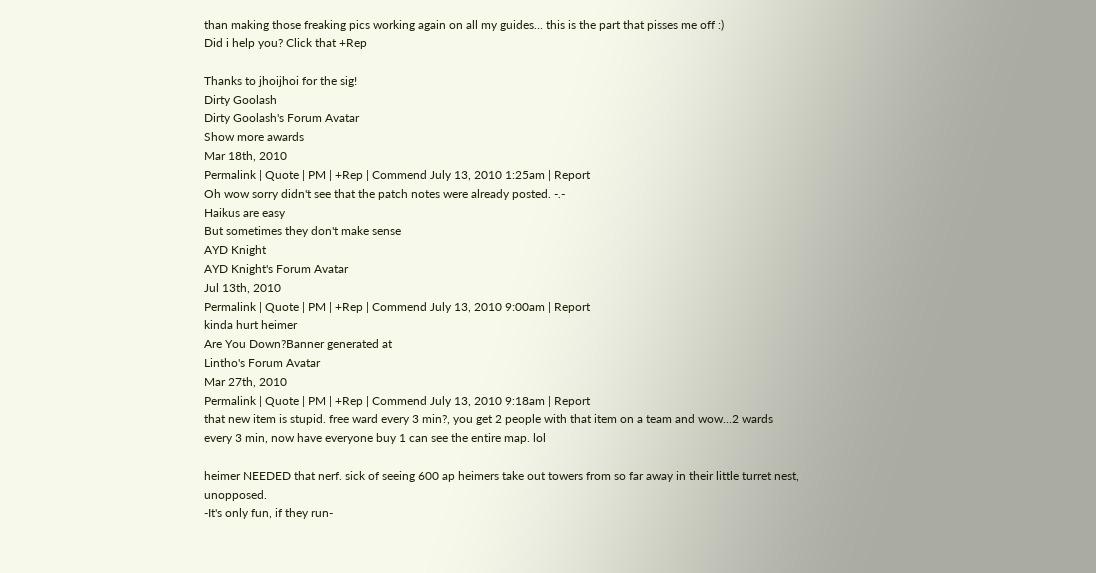than making those freaking pics working again on all my guides... this is the part that pisses me off :)
Did i help you? Click that +Rep

Thanks to jhoijhoi for the sig!
Dirty Goolash
Dirty Goolash's Forum Avatar
Show more awards
Mar 18th, 2010
Permalink | Quote | PM | +Rep | Commend July 13, 2010 1:25am | Report
Oh wow sorry didn't see that the patch notes were already posted. -.-
Haikus are easy
But sometimes they don't make sense
AYD Knight
AYD Knight's Forum Avatar
Jul 13th, 2010
Permalink | Quote | PM | +Rep | Commend July 13, 2010 9:00am | Report
kinda hurt heimer
Are You Down?Banner generated at
Lintho's Forum Avatar
Mar 27th, 2010
Permalink | Quote | PM | +Rep | Commend July 13, 2010 9:18am | Report
that new item is stupid. free ward every 3 min?, you get 2 people with that item on a team and wow...2 wards every 3 min, now have everyone buy 1 can see the entire map. lol

heimer NEEDED that nerf. sick of seeing 600 ap heimers take out towers from so far away in their little turret nest, unopposed.
-It's only fun, if they run-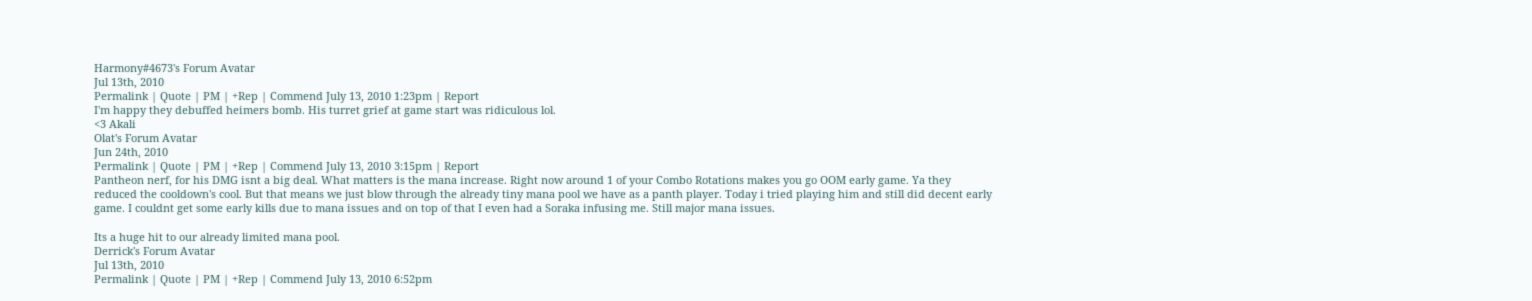Harmony#4673's Forum Avatar
Jul 13th, 2010
Permalink | Quote | PM | +Rep | Commend July 13, 2010 1:23pm | Report
I'm happy they debuffed heimers bomb. His turret grief at game start was ridiculous lol.
<3 Akali
Olat's Forum Avatar
Jun 24th, 2010
Permalink | Quote | PM | +Rep | Commend July 13, 2010 3:15pm | Report
Pantheon nerf, for his DMG isnt a big deal. What matters is the mana increase. Right now around 1 of your Combo Rotations makes you go OOM early game. Ya they reduced the cooldown's cool. But that means we just blow through the already tiny mana pool we have as a panth player. Today i tried playing him and still did decent early game. I couldnt get some early kills due to mana issues and on top of that I even had a Soraka infusing me. Still major mana issues.

Its a huge hit to our already limited mana pool.
Derrick's Forum Avatar
Jul 13th, 2010
Permalink | Quote | PM | +Rep | Commend July 13, 2010 6:52pm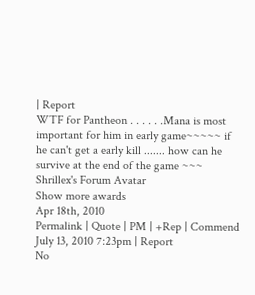| Report
WTF for Pantheon . . . . . .Mana is most important for him in early game~~~~~ if he can't get a early kill ....... how can he survive at the end of the game ~~~
Shrillex's Forum Avatar
Show more awards
Apr 18th, 2010
Permalink | Quote | PM | +Rep | Commend July 13, 2010 7:23pm | Report
No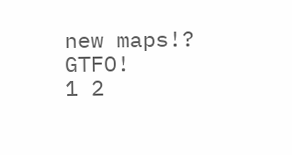new maps!? GTFO!
1 2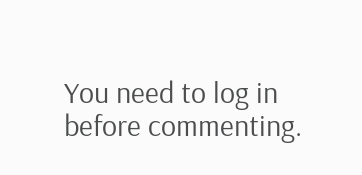You need to log in before commenting.